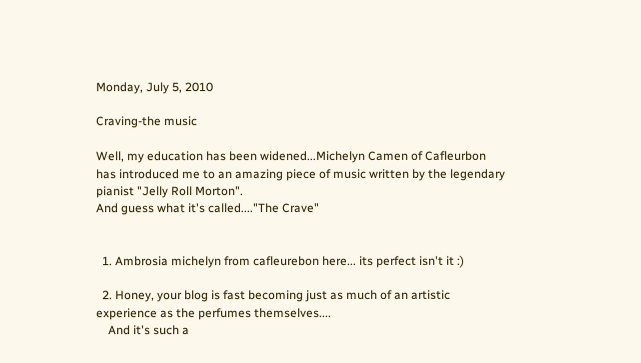Monday, July 5, 2010

Craving-the music

Well, my education has been widened...Michelyn Camen of Cafleurbon has introduced me to an amazing piece of music written by the legendary pianist "Jelly Roll Morton".
And guess what it's called...."The Crave"


  1. Ambrosia michelyn from cafleurebon here... its perfect isn't it :)

  2. Honey, your blog is fast becoming just as much of an artistic experience as the perfumes themselves....
    And it's such a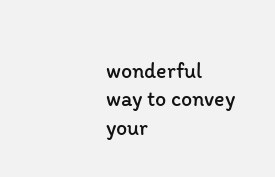wonderful way to convey your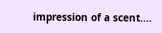impression of a scent....